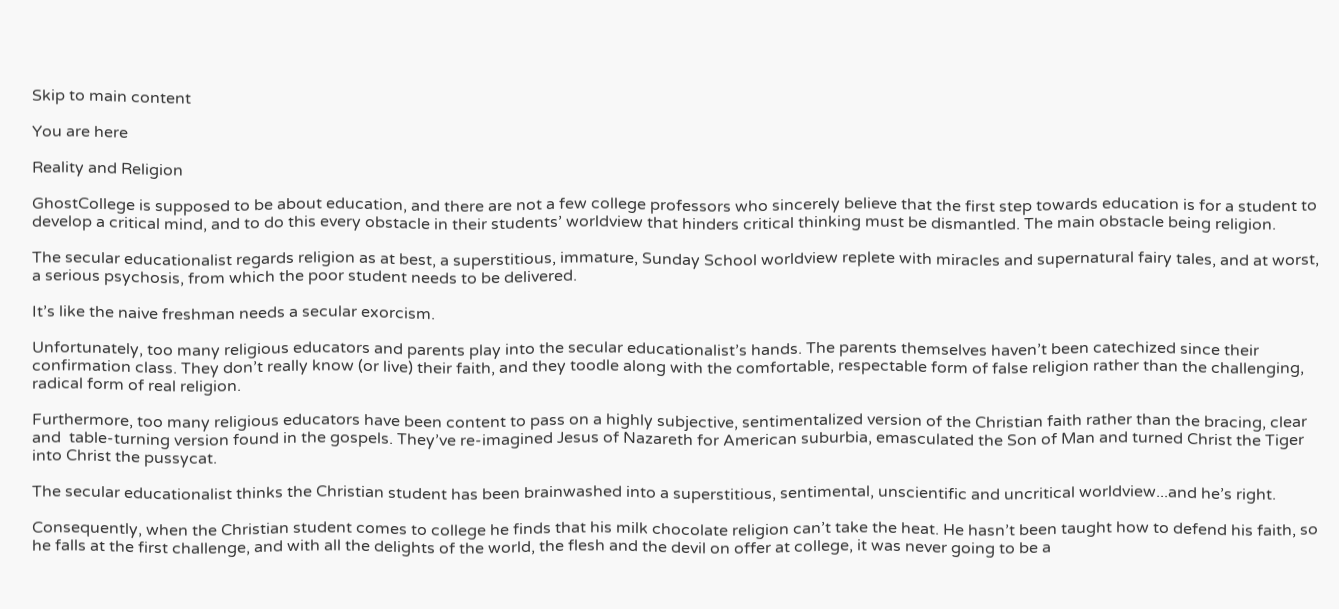Skip to main content

You are here

Reality and Religion

GhostCollege is supposed to be about education, and there are not a few college professors who sincerely believe that the first step towards education is for a student to develop a critical mind, and to do this every obstacle in their students’ worldview that hinders critical thinking must be dismantled. The main obstacle being religion.

The secular educationalist regards religion as at best, a superstitious, immature, Sunday School worldview replete with miracles and supernatural fairy tales, and at worst, a serious psychosis, from which the poor student needs to be delivered.

It’s like the naive freshman needs a secular exorcism.

Unfortunately, too many religious educators and parents play into the secular educationalist’s hands. The parents themselves haven’t been catechized since their confirmation class. They don’t really know (or live) their faith, and they toodle along with the comfortable, respectable form of false religion rather than the challenging, radical form of real religion.

Furthermore, too many religious educators have been content to pass on a highly subjective, sentimentalized version of the Christian faith rather than the bracing, clear and  table-turning version found in the gospels. They’ve re-imagined Jesus of Nazareth for American suburbia, emasculated the Son of Man and turned Christ the Tiger into Christ the pussycat.

The secular educationalist thinks the Christian student has been brainwashed into a superstitious, sentimental, unscientific and uncritical worldview...and he’s right.

Consequently, when the Christian student comes to college he finds that his milk chocolate religion can’t take the heat. He hasn’t been taught how to defend his faith, so he falls at the first challenge, and with all the delights of the world, the flesh and the devil on offer at college, it was never going to be a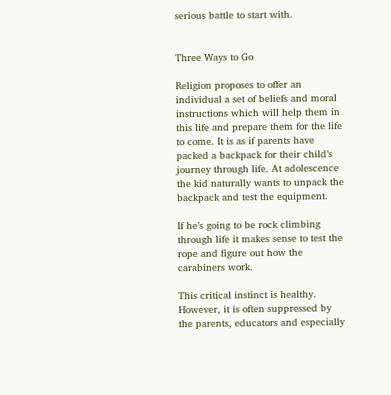serious battle to start with.


Three Ways to Go

Religion proposes to offer an individual a set of beliefs and moral instructions which will help them in this life and prepare them for the life to come. It is as if parents have packed a backpack for their child’s journey through life. At adolescence the kid naturally wants to unpack the backpack and test the equipment.

If he’s going to be rock climbing through life it makes sense to test the rope and figure out how the carabiners work.

This critical instinct is healthy. However, it is often suppressed by the parents, educators and especially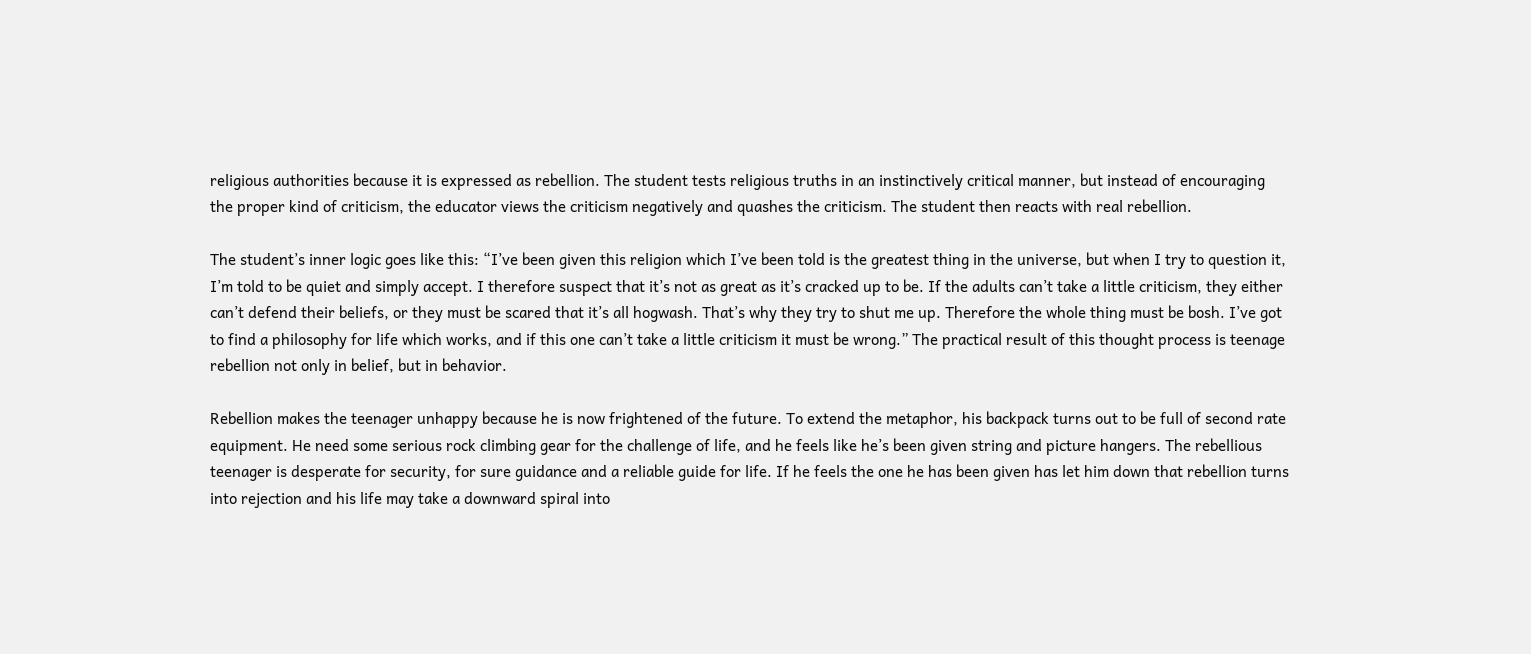religious authorities because it is expressed as rebellion. The student tests religious truths in an instinctively critical manner, but instead of encouraging the proper kind of criticism, the educator views the criticism negatively and quashes the criticism. The student then reacts with real rebellion.

The student’s inner logic goes like this: “I’ve been given this religion which I’ve been told is the greatest thing in the universe, but when I try to question it, I’m told to be quiet and simply accept. I therefore suspect that it’s not as great as it’s cracked up to be. If the adults can’t take a little criticism, they either can’t defend their beliefs, or they must be scared that it’s all hogwash. That’s why they try to shut me up. Therefore the whole thing must be bosh. I’ve got to find a philosophy for life which works, and if this one can’t take a little criticism it must be wrong.” The practical result of this thought process is teenage rebellion not only in belief, but in behavior.

Rebellion makes the teenager unhappy because he is now frightened of the future. To extend the metaphor, his backpack turns out to be full of second rate equipment. He need some serious rock climbing gear for the challenge of life, and he feels like he’s been given string and picture hangers. The rebellious teenager is desperate for security, for sure guidance and a reliable guide for life. If he feels the one he has been given has let him down that rebellion turns into rejection and his life may take a downward spiral into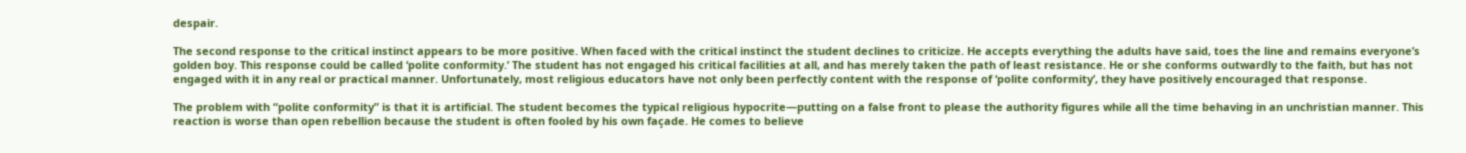despair.

The second response to the critical instinct appears to be more positive. When faced with the critical instinct the student declines to criticize. He accepts everything the adults have said, toes the line and remains everyone’s golden boy. This response could be called ‘polite conformity.’ The student has not engaged his critical facilities at all, and has merely taken the path of least resistance. He or she conforms outwardly to the faith, but has not engaged with it in any real or practical manner. Unfortunately, most religious educators have not only been perfectly content with the response of ‘polite conformity’, they have positively encouraged that response.

The problem with “polite conformity” is that it is artificial. The student becomes the typical religious hypocrite—putting on a false front to please the authority figures while all the time behaving in an unchristian manner. This reaction is worse than open rebellion because the student is often fooled by his own façade. He comes to believe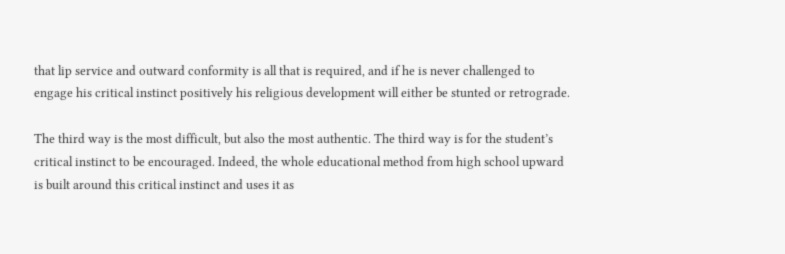that lip service and outward conformity is all that is required, and if he is never challenged to engage his critical instinct positively his religious development will either be stunted or retrograde.

The third way is the most difficult, but also the most authentic. The third way is for the student’s critical instinct to be encouraged. Indeed, the whole educational method from high school upward is built around this critical instinct and uses it as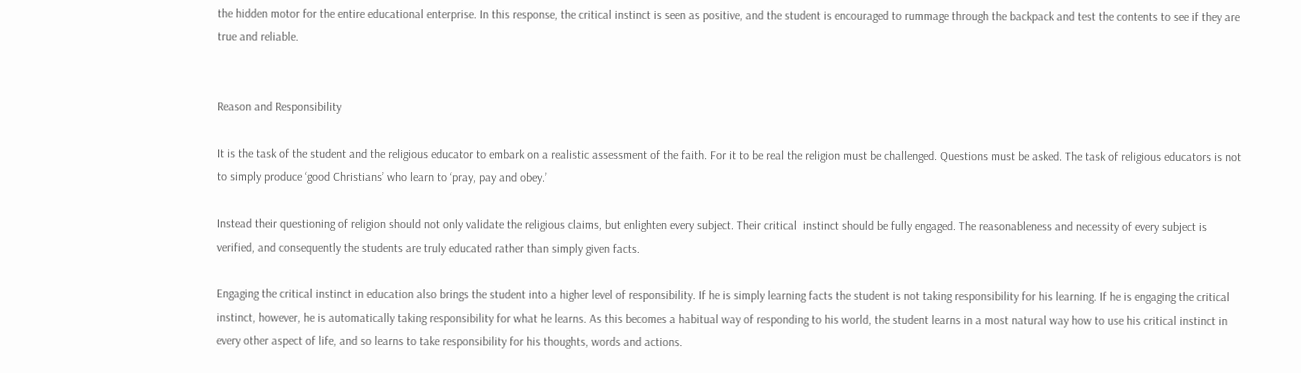the hidden motor for the entire educational enterprise. In this response, the critical instinct is seen as positive, and the student is encouraged to rummage through the backpack and test the contents to see if they are true and reliable.


Reason and Responsibility

It is the task of the student and the religious educator to embark on a realistic assessment of the faith. For it to be real the religion must be challenged. Questions must be asked. The task of religious educators is not to simply produce ‘good Christians’ who learn to ‘pray, pay and obey.’

Instead their questioning of religion should not only validate the religious claims, but enlighten every subject. Their critical  instinct should be fully engaged. The reasonableness and necessity of every subject is verified, and consequently the students are truly educated rather than simply given facts.

Engaging the critical instinct in education also brings the student into a higher level of responsibility. If he is simply learning facts the student is not taking responsibility for his learning. If he is engaging the critical instinct, however, he is automatically taking responsibility for what he learns. As this becomes a habitual way of responding to his world, the student learns in a most natural way how to use his critical instinct in every other aspect of life, and so learns to take responsibility for his thoughts, words and actions.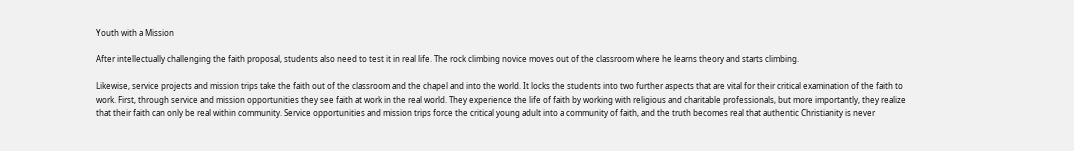Youth with a Mission

After intellectually challenging the faith proposal, students also need to test it in real life. The rock climbing novice moves out of the classroom where he learns theory and starts climbing.

Likewise, service projects and mission trips take the faith out of the classroom and the chapel and into the world. It locks the students into two further aspects that are vital for their critical examination of the faith to work. First, through service and mission opportunities they see faith at work in the real world. They experience the life of faith by working with religious and charitable professionals, but more importantly, they realize that their faith can only be real within community. Service opportunities and mission trips force the critical young adult into a community of faith, and the truth becomes real that authentic Christianity is never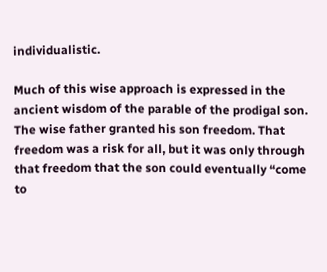individualistic.

Much of this wise approach is expressed in the ancient wisdom of the parable of the prodigal son. The wise father granted his son freedom. That freedom was a risk for all, but it was only through that freedom that the son could eventually “come to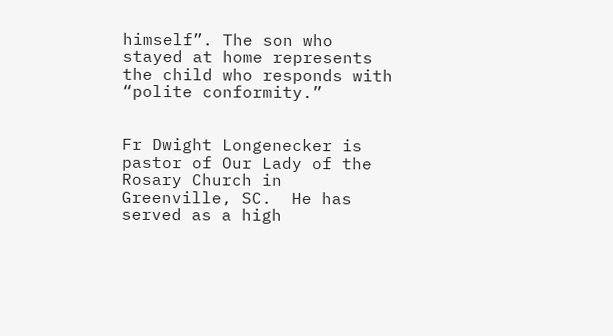himself”. The son who stayed at home represents the child who responds with “polite conformity.”


Fr Dwight Longenecker is pastor of Our Lady of the Rosary Church in Greenville, SC.  He has served as a high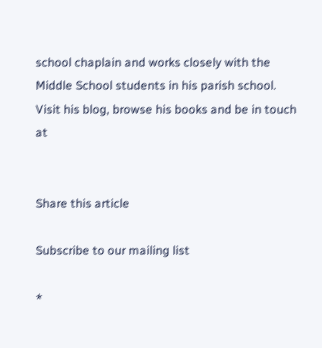school chaplain and works closely with the Middle School students in his parish school. Visit his blog, browse his books and be in touch at


Share this article

Subscribe to our mailing list

*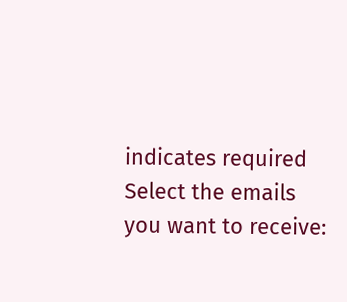indicates required
Select the emails you want to receive: